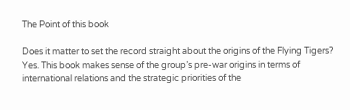The Point of this book

Does it matter to set the record straight about the origins of the Flying Tigers? Yes. This book makes sense of the group’s pre-war origins in terms of international relations and the strategic priorities of the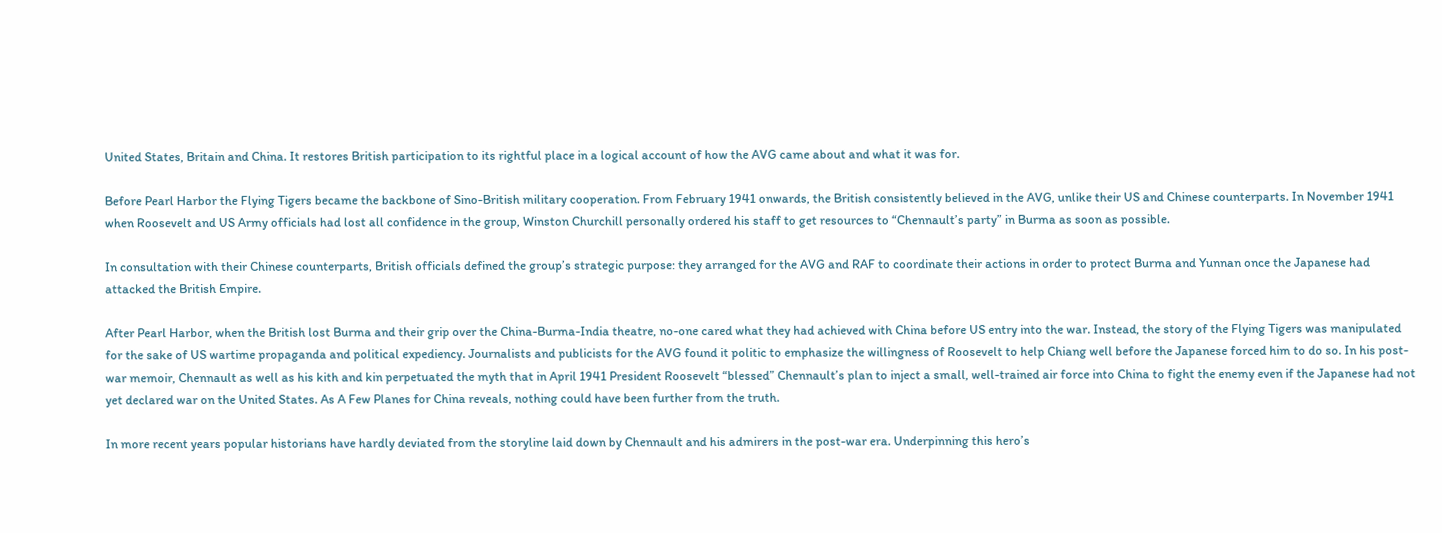United States, Britain and China. It restores British participation to its rightful place in a logical account of how the AVG came about and what it was for.

Before Pearl Harbor the Flying Tigers became the backbone of Sino-British military cooperation. From February 1941 onwards, the British consistently believed in the AVG, unlike their US and Chinese counterparts. In November 1941 when Roosevelt and US Army officials had lost all confidence in the group, Winston Churchill personally ordered his staff to get resources to “Chennault’s party” in Burma as soon as possible.

In consultation with their Chinese counterparts, British officials defined the group’s strategic purpose: they arranged for the AVG and RAF to coordinate their actions in order to protect Burma and Yunnan once the Japanese had attacked the British Empire.

After Pearl Harbor, when the British lost Burma and their grip over the China-Burma-India theatre, no-one cared what they had achieved with China before US entry into the war. Instead, the story of the Flying Tigers was manipulated for the sake of US wartime propaganda and political expediency. Journalists and publicists for the AVG found it politic to emphasize the willingness of Roosevelt to help Chiang well before the Japanese forced him to do so. In his post-war memoir, Chennault as well as his kith and kin perpetuated the myth that in April 1941 President Roosevelt “blessed” Chennault’s plan to inject a small, well-trained air force into China to fight the enemy even if the Japanese had not yet declared war on the United States. As A Few Planes for China reveals, nothing could have been further from the truth.

In more recent years popular historians have hardly deviated from the storyline laid down by Chennault and his admirers in the post-war era. Underpinning this hero’s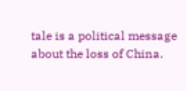tale is a political message about the loss of China.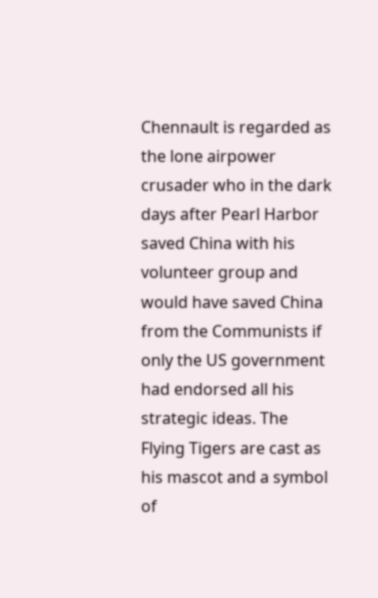Chennault is regarded as the lone airpower crusader who in the dark days after Pearl Harbor saved China with his volunteer group and would have saved China from the Communists if only the US government had endorsed all his strategic ideas. The Flying Tigers are cast as his mascot and a symbol of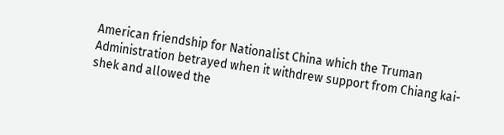American friendship for Nationalist China which the Truman Administration betrayed when it withdrew support from Chiang kai-shek and allowed the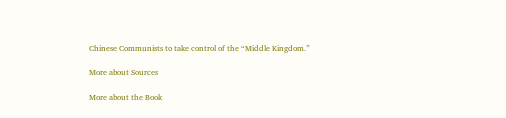Chinese Communists to take control of the “Middle Kingdom.”

More about Sources

More about the Book